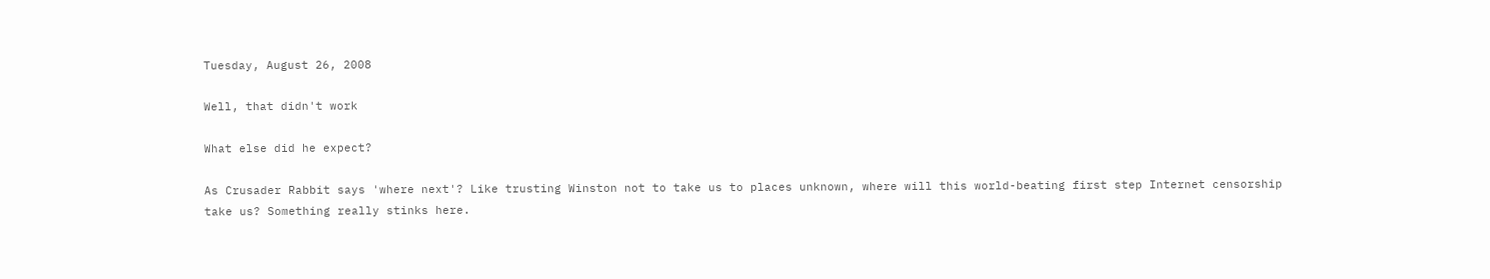Tuesday, August 26, 2008

Well, that didn't work

What else did he expect?

As Crusader Rabbit says 'where next'? Like trusting Winston not to take us to places unknown, where will this world-beating first step Internet censorship take us? Something really stinks here.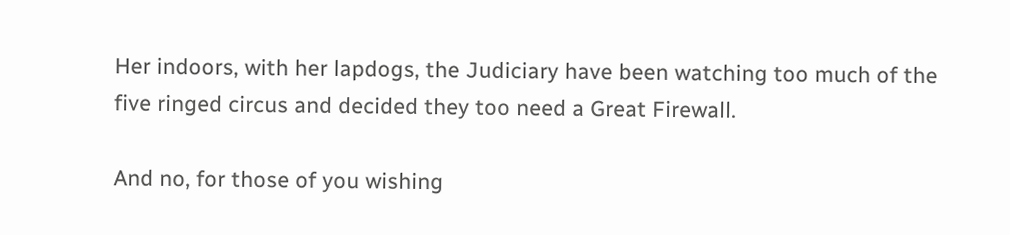Her indoors, with her lapdogs, the Judiciary have been watching too much of the five ringed circus and decided they too need a Great Firewall.

And no, for those of you wishing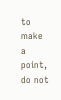to make a point, do not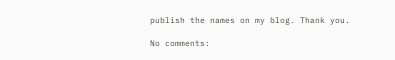publish the names on my blog. Thank you.

No comments: